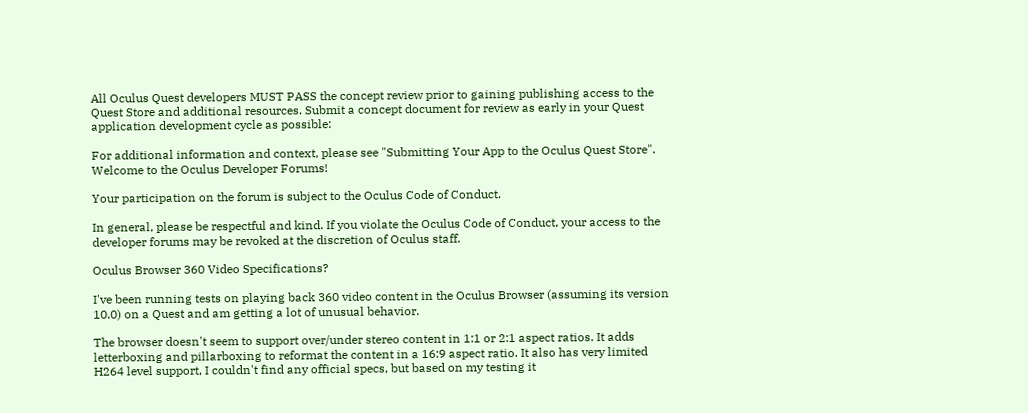All Oculus Quest developers MUST PASS the concept review prior to gaining publishing access to the Quest Store and additional resources. Submit a concept document for review as early in your Quest application development cycle as possible:

For additional information and context, please see "Submitting Your App to the Oculus Quest Store".
Welcome to the Oculus Developer Forums!

Your participation on the forum is subject to the Oculus Code of Conduct.

In general, please be respectful and kind. If you violate the Oculus Code of Conduct, your access to the developer forums may be revoked at the discretion of Oculus staff.

Oculus Browser 360 Video Specifications?

I've been running tests on playing back 360 video content in the Oculus Browser (assuming its version 10.0) on a Quest and am getting a lot of unusual behavior.

The browser doesn't seem to support over/under stereo content in 1:1 or 2:1 aspect ratios. It adds letterboxing and pillarboxing to reformat the content in a 16:9 aspect ratio. It also has very limited H264 level support, I couldn't find any official specs, but based on my testing it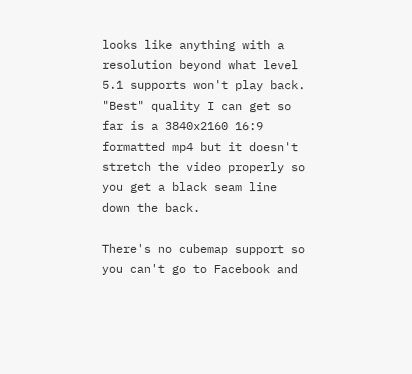looks like anything with a resolution beyond what level 5.1 supports won't play back. "Best" quality I can get so far is a 3840x2160 16:9 formatted mp4 but it doesn't stretch the video properly so you get a black seam line down the back.

There's no cubemap support so you can't go to Facebook and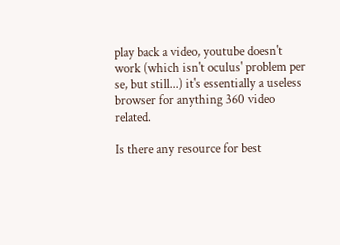play back a video, youtube doesn't work (which isn't oculus' problem per se, but still...) it's essentially a useless browser for anything 360 video related.

Is there any resource for best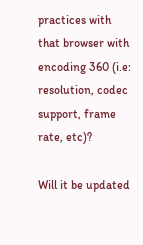practices with that browser with encoding 360 (i.e: resolution, codec support, frame rate, etc)?

Will it be updated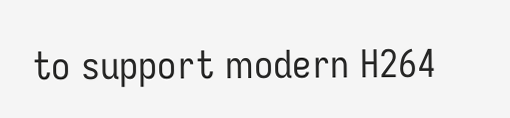to support modern H264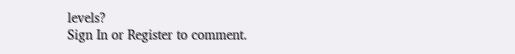levels?
Sign In or Register to comment.